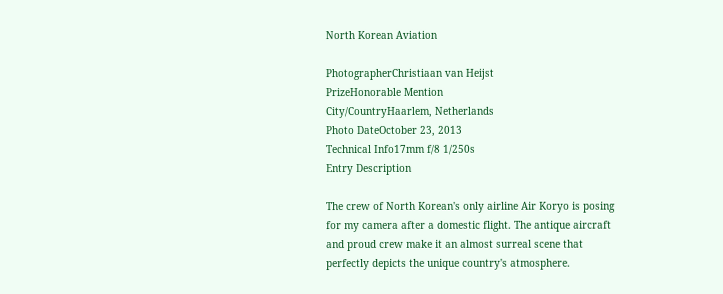North Korean Aviation

PhotographerChristiaan van Heijst
PrizeHonorable Mention
City/CountryHaarlem, Netherlands
Photo DateOctober 23, 2013
Technical Info17mm f/8 1/250s
Entry Description

The crew of North Korean's only airline Air Koryo is posing for my camera after a domestic flight. The antique aircraft and proud crew make it an almost surreal scene that perfectly depicts the unique country's atmosphere.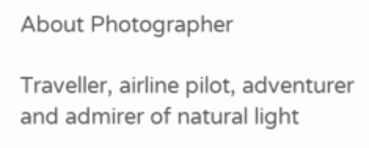About Photographer

Traveller, airline pilot, adventurer and admirer of natural light